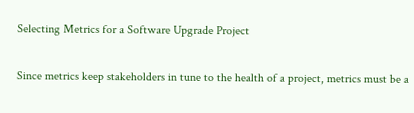Selecting Metrics for a Software Upgrade Project

Since metrics keep stakeholders in tune to the health of a project, metrics must be a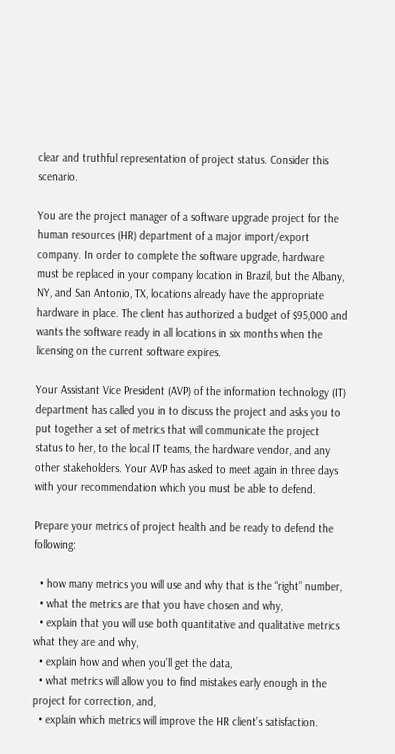clear and truthful representation of project status. Consider this scenario.

You are the project manager of a software upgrade project for the human resources (HR) department of a major import/export company. In order to complete the software upgrade, hardware must be replaced in your company location in Brazil, but the Albany, NY, and San Antonio, TX, locations already have the appropriate hardware in place. The client has authorized a budget of $95,000 and wants the software ready in all locations in six months when the licensing on the current software expires.

Your Assistant Vice President (AVP) of the information technology (IT) department has called you in to discuss the project and asks you to put together a set of metrics that will communicate the project status to her, to the local IT teams, the hardware vendor, and any other stakeholders. Your AVP has asked to meet again in three days with your recommendation which you must be able to defend.

Prepare your metrics of project health and be ready to defend the following:

  • how many metrics you will use and why that is the “right” number,
  • what the metrics are that you have chosen and why,
  • explain that you will use both quantitative and qualitative metrics what they are and why,
  • explain how and when you’ll get the data,
  • what metrics will allow you to find mistakes early enough in the project for correction, and,
  • explain which metrics will improve the HR client’s satisfaction.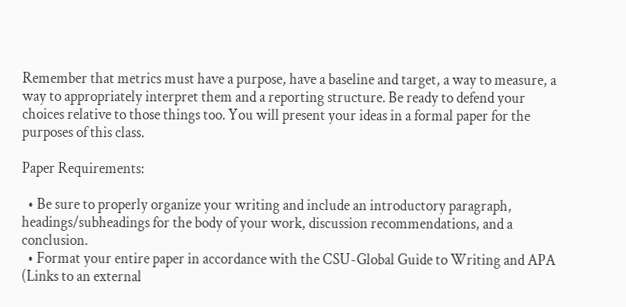Remember that metrics must have a purpose, have a baseline and target, a way to measure, a way to appropriately interpret them and a reporting structure. Be ready to defend your choices relative to those things too. You will present your ideas in a formal paper for the purposes of this class.

Paper Requirements:

  • Be sure to properly organize your writing and include an introductory paragraph, headings/subheadings for the body of your work, discussion recommendations, and a conclusion.
  • Format your entire paper in accordance with the CSU-Global Guide to Writing and APA (Links to an external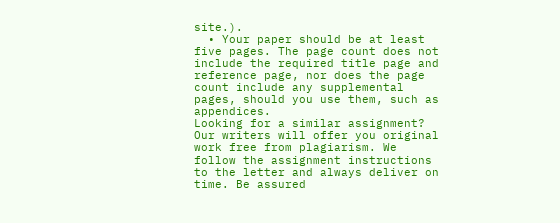site.).
  • Your paper should be at least five pages. The page count does not include the required title page and reference page, nor does the page count include any supplemental pages, should you use them, such as appendices.
Looking for a similar assignment? Our writers will offer you original work free from plagiarism. We follow the assignment instructions to the letter and always deliver on time. Be assured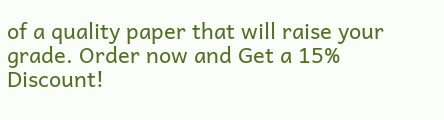of a quality paper that will raise your grade. Order now and Get a 15% Discount!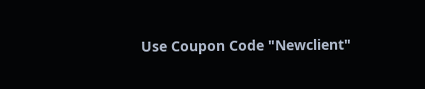Use Coupon Code "Newclient"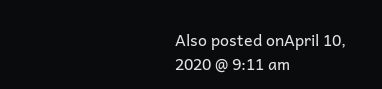Also posted onApril 10, 2020 @ 9:11 am